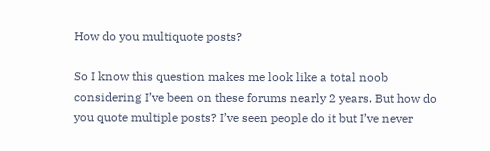How do you multiquote posts?

So I know this question makes me look like a total noob considering I’ve been on these forums nearly 2 years. But how do you quote multiple posts? I’ve seen people do it but I’ve never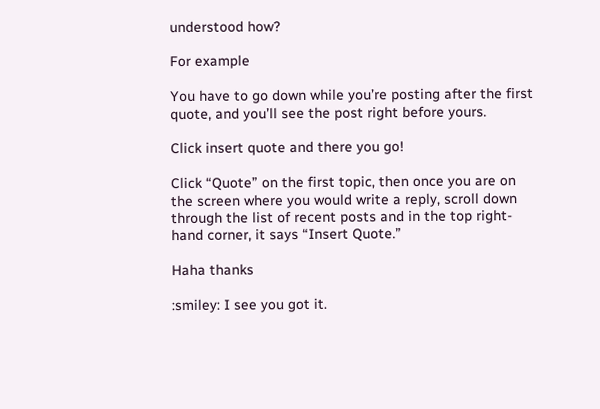understood how?

For example

You have to go down while you’re posting after the first quote, and you’ll see the post right before yours.

Click insert quote and there you go!

Click “Quote” on the first topic, then once you are on the screen where you would write a reply, scroll down through the list of recent posts and in the top right-hand corner, it says “Insert Quote.”

Haha thanks

:smiley: I see you got it.